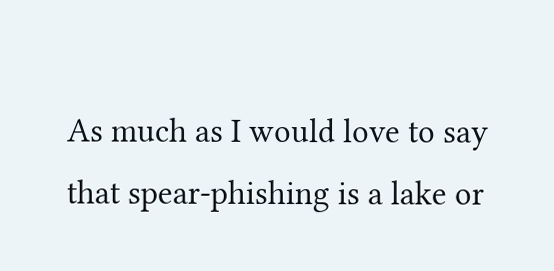As much as I would love to say that spear-phishing is a lake or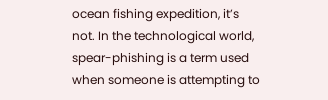ocean fishing expedition, it’s not. In the technological world, spear-phishing is a term used when someone is attempting to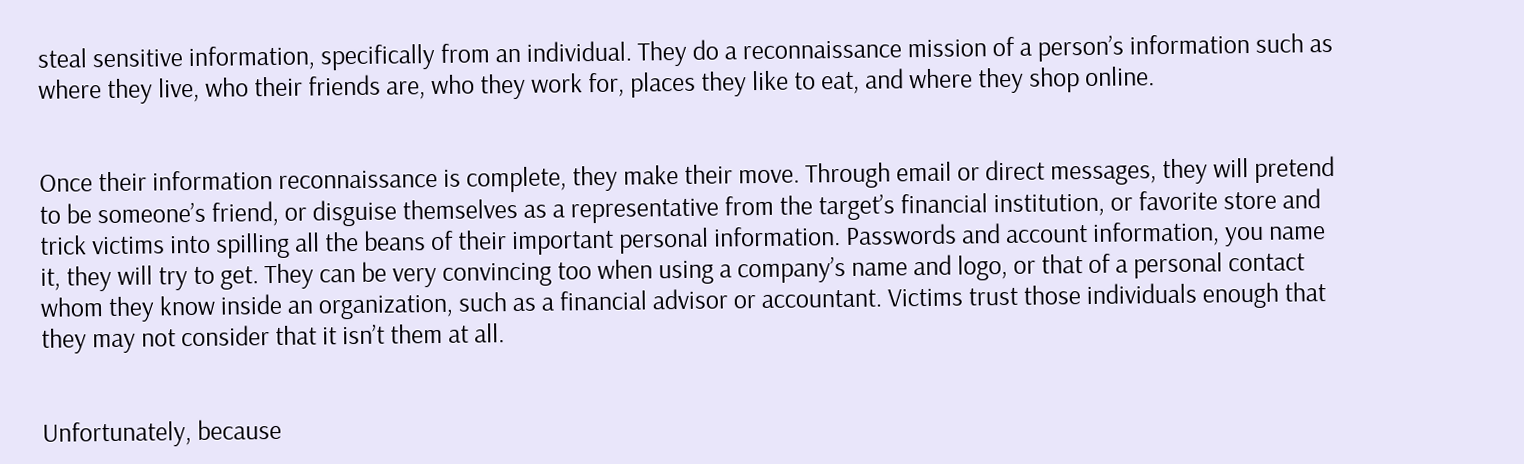steal sensitive information, specifically from an individual. They do a reconnaissance mission of a person’s information such as where they live, who their friends are, who they work for, places they like to eat, and where they shop online.


Once their information reconnaissance is complete, they make their move. Through email or direct messages, they will pretend to be someone’s friend, or disguise themselves as a representative from the target’s financial institution, or favorite store and trick victims into spilling all the beans of their important personal information. Passwords and account information, you name it, they will try to get. They can be very convincing too when using a company’s name and logo, or that of a personal contact whom they know inside an organization, such as a financial advisor or accountant. Victims trust those individuals enough that they may not consider that it isn’t them at all.


Unfortunately, because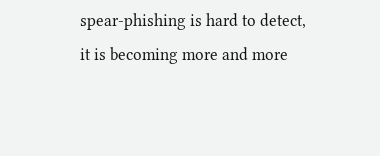spear-phishing is hard to detect, it is becoming more and more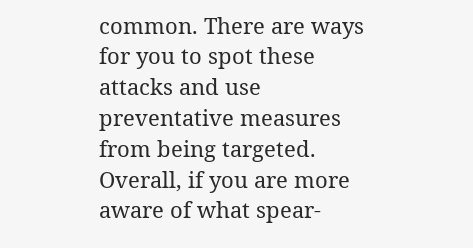common. There are ways for you to spot these attacks and use preventative measures from being targeted. Overall, if you are more aware of what spear-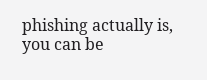phishing actually is, you can be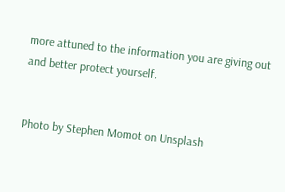more attuned to the information you are giving out and better protect yourself.


Photo by Stephen Momot on Unsplash